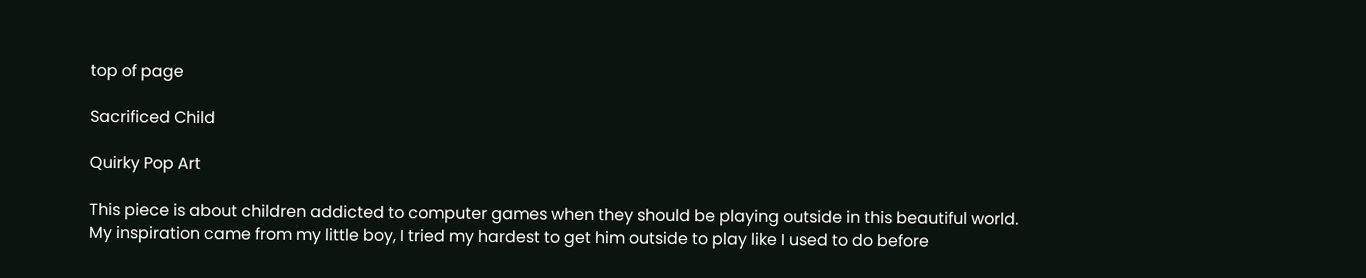top of page

Sacrificed Child

Quirky Pop Art

This piece is about children addicted to computer games when they should be playing outside in this beautiful world. My inspiration came from my little boy, I tried my hardest to get him outside to play like I used to do before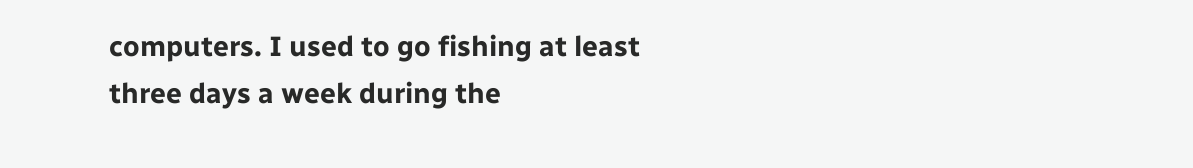computers. I used to go fishing at least three days a week during the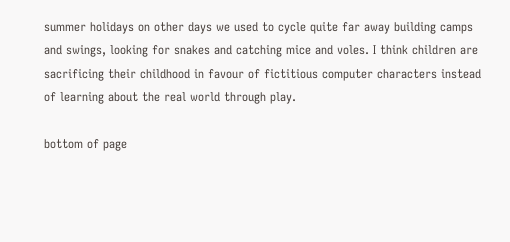summer holidays on other days we used to cycle quite far away building camps and swings, looking for snakes and catching mice and voles. I think children are sacrificing their childhood in favour of fictitious computer characters instead of learning about the real world through play.

bottom of page